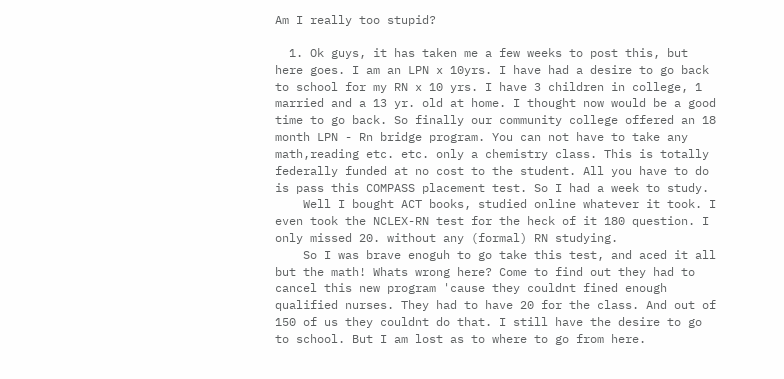Am I really too stupid?

  1. Ok guys, it has taken me a few weeks to post this, but here goes. I am an LPN x 10yrs. I have had a desire to go back to school for my RN x 10 yrs. I have 3 children in college, 1 married and a 13 yr. old at home. I thought now would be a good time to go back. So finally our community college offered an 18 month LPN - Rn bridge program. You can not have to take any math,reading etc. etc. only a chemistry class. This is totally federally funded at no cost to the student. All you have to do is pass this COMPASS placement test. So I had a week to study.
    Well I bought ACT books, studied online whatever it took. I even took the NCLEX-RN test for the heck of it 180 question. I only missed 20. without any (formal) RN studying.
    So I was brave enoguh to go take this test, and aced it all but the math! Whats wrong here? Come to find out they had to cancel this new program 'cause they couldnt fined enough qualified nurses. They had to have 20 for the class. And out of 150 of us they couldnt do that. I still have the desire to go to school. But I am lost as to where to go from here.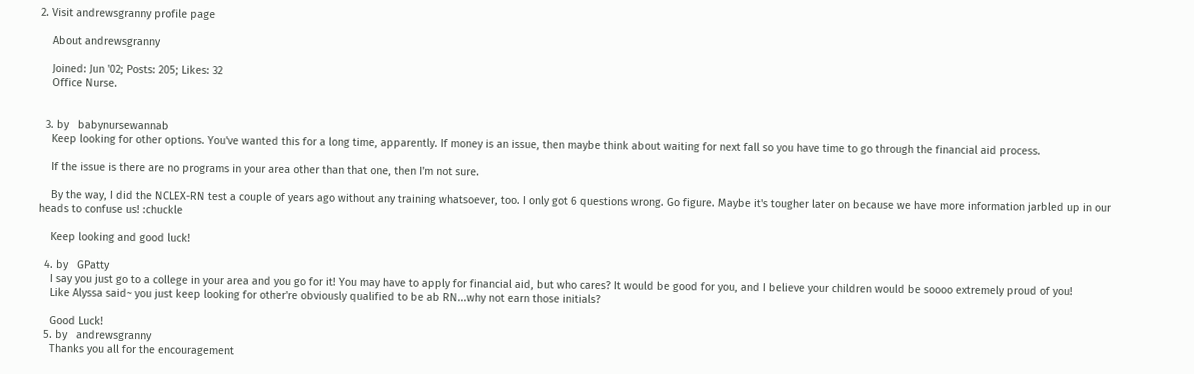2. Visit andrewsgranny profile page

    About andrewsgranny

    Joined: Jun '02; Posts: 205; Likes: 32
    Office Nurse.


  3. by   babynursewannab
    Keep looking for other options. You've wanted this for a long time, apparently. If money is an issue, then maybe think about waiting for next fall so you have time to go through the financial aid process.

    If the issue is there are no programs in your area other than that one, then I'm not sure.

    By the way, I did the NCLEX-RN test a couple of years ago without any training whatsoever, too. I only got 6 questions wrong. Go figure. Maybe it's tougher later on because we have more information jarbled up in our heads to confuse us! :chuckle

    Keep looking and good luck!

  4. by   GPatty
    I say you just go to a college in your area and you go for it! You may have to apply for financial aid, but who cares? It would be good for you, and I believe your children would be soooo extremely proud of you!
    Like Alyssa said~ you just keep looking for other're obviously qualified to be ab RN...why not earn those initials?

    Good Luck!
  5. by   andrewsgranny
    Thanks you all for the encouragement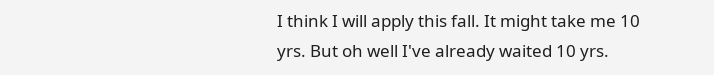I think I will apply this fall. It might take me 10 yrs. But oh well I've already waited 10 yrs.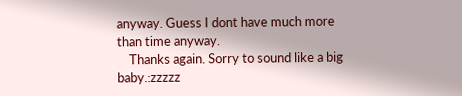anyway. Guess I dont have much more than time anyway.
    Thanks again. Sorry to sound like a big baby.:zzzzz